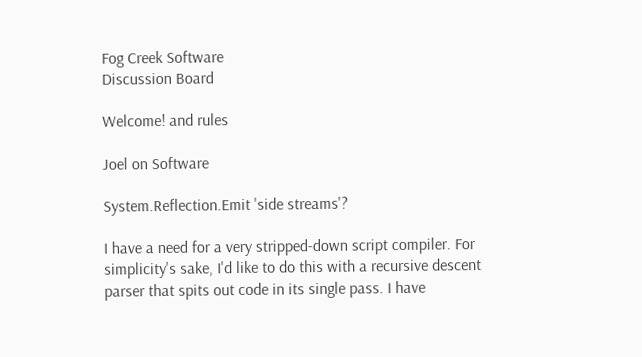Fog Creek Software
Discussion Board

Welcome! and rules

Joel on Software

System.Reflection.Emit 'side streams'?

I have a need for a very stripped-down script compiler. For simplicity's sake, I'd like to do this with a recursive descent parser that spits out code in its single pass. I have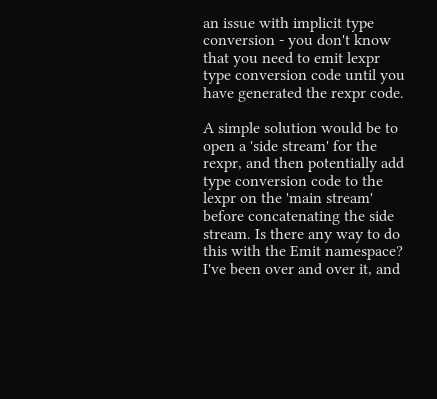an issue with implicit type conversion - you don't know that you need to emit lexpr type conversion code until you have generated the rexpr code.

A simple solution would be to open a 'side stream' for the rexpr, and then potentially add type conversion code to the lexpr on the 'main stream' before concatenating the side stream. Is there any way to do this with the Emit namespace? I've been over and over it, and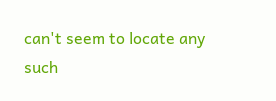can't seem to locate any such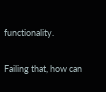functionality.

Failing that, how can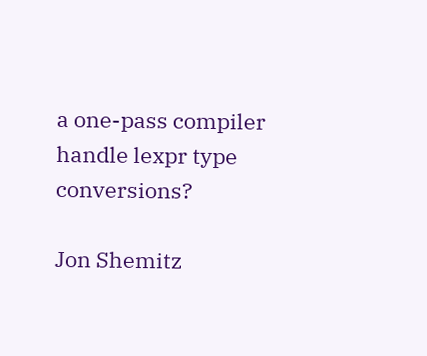a one-pass compiler handle lexpr type conversions?

Jon Shemitz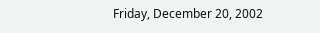Friday, December 20, 2002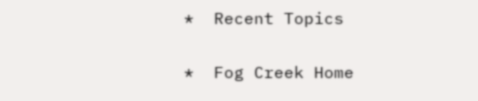*  Recent Topics

*  Fog Creek Home